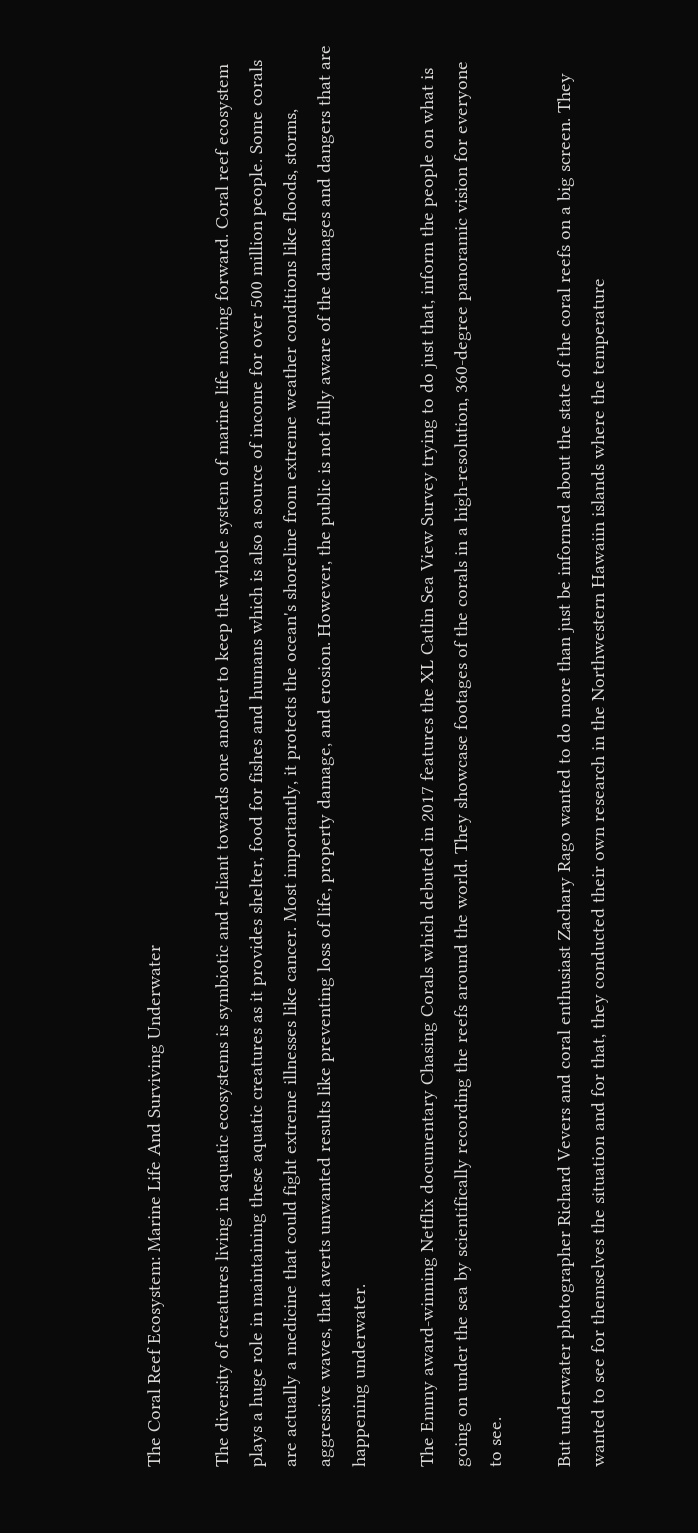The Coral Reef Ecosystem: Marine Life And Surviving Underwater

The diversity of creatures living in aquatic ecosystems is symbiotic and reliant towards one another to keep the whole system of marine life moving forward. Coral reef ecosystem plays a huge role in maintaining these aquatic creatures as it provides shelter, food for fishes and humans which is also a source of income for over 500 million people. Some corals are actually a medicine that could fight extreme illnesses like cancer. Most importantly, it protects the ocean's shoreline from extreme weather conditions like floods, storms, aggressive waves, that averts unwanted results like preventing loss of life, property damage, and erosion. However, the public is not fully aware of the damages and dangers that are happening underwater.

The Emmy award-winning Netflix documentary Chasing Corals which debuted in 2017 features the XL Catlin Sea View Survey trying to do just that, inform the people on what is going on under the sea by scientifically recording the reefs around the world. They showcase footages of the corals in a high-resolution, 360-degree panoramic vision for everyone to see.

But underwater photographer Richard Vevers and coral enthusiast Zachary Rago wanted to do more than just be informed about the state of the coral reefs on a big screen. They wanted to see for themselves the situation and for that, they conducted their own research in the Northwestern Hawaiin islands where the temperature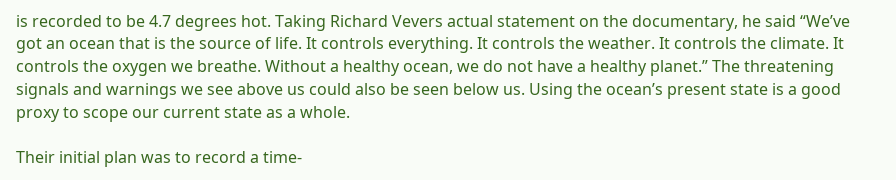is recorded to be 4.7 degrees hot. Taking Richard Vevers actual statement on the documentary, he said “We’ve got an ocean that is the source of life. It controls everything. It controls the weather. It controls the climate. It controls the oxygen we breathe. Without a healthy ocean, we do not have a healthy planet.” The threatening signals and warnings we see above us could also be seen below us. Using the ocean’s present state is a good proxy to scope our current state as a whole.

Their initial plan was to record a time-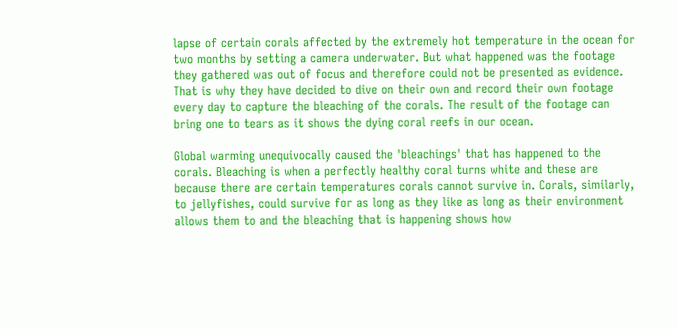lapse of certain corals affected by the extremely hot temperature in the ocean for two months by setting a camera underwater. But what happened was the footage they gathered was out of focus and therefore could not be presented as evidence. That is why they have decided to dive on their own and record their own footage every day to capture the bleaching of the corals. The result of the footage can bring one to tears as it shows the dying coral reefs in our ocean.

Global warming unequivocally caused the 'bleachings' that has happened to the corals. Bleaching is when a perfectly healthy coral turns white and these are because there are certain temperatures corals cannot survive in. Corals, similarly, to jellyfishes, could survive for as long as they like as long as their environment allows them to and the bleaching that is happening shows how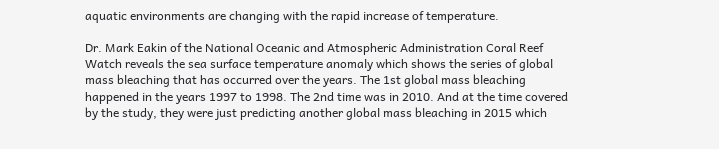aquatic environments are changing with the rapid increase of temperature.

Dr. Mark Eakin of the National Oceanic and Atmospheric Administration Coral Reef Watch reveals the sea surface temperature anomaly which shows the series of global mass bleaching that has occurred over the years. The 1st global mass bleaching happened in the years 1997 to 1998. The 2nd time was in 2010. And at the time covered by the study, they were just predicting another global mass bleaching in 2015 which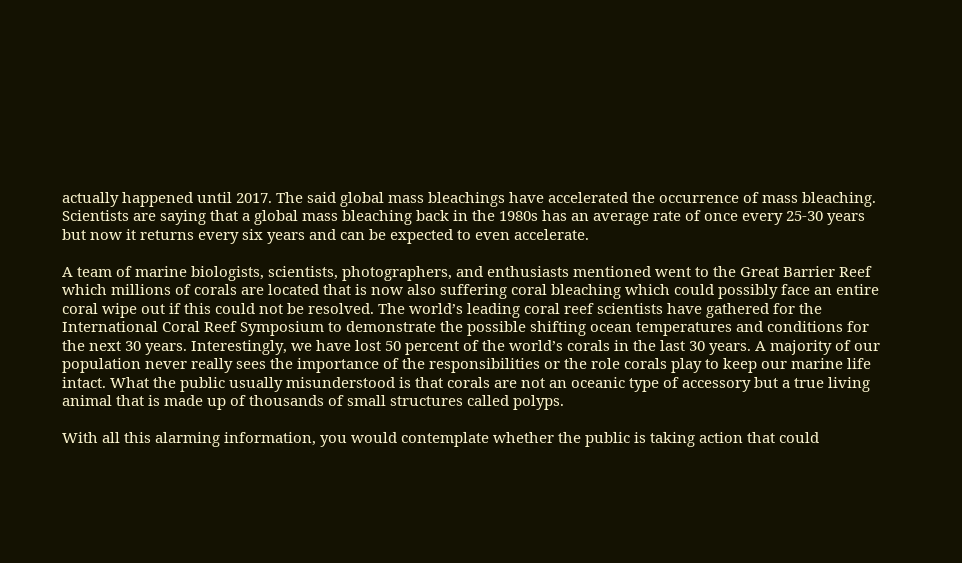actually happened until 2017. The said global mass bleachings have accelerated the occurrence of mass bleaching. Scientists are saying that a global mass bleaching back in the 1980s has an average rate of once every 25-30 years but now it returns every six years and can be expected to even accelerate.

A team of marine biologists, scientists, photographers, and enthusiasts mentioned went to the Great Barrier Reef which millions of corals are located that is now also suffering coral bleaching which could possibly face an entire coral wipe out if this could not be resolved. The world’s leading coral reef scientists have gathered for the International Coral Reef Symposium to demonstrate the possible shifting ocean temperatures and conditions for the next 30 years. Interestingly, we have lost 50 percent of the world’s corals in the last 30 years. A majority of our population never really sees the importance of the responsibilities or the role corals play to keep our marine life intact. What the public usually misunderstood is that corals are not an oceanic type of accessory but a true living animal that is made up of thousands of small structures called polyps.

With all this alarming information, you would contemplate whether the public is taking action that could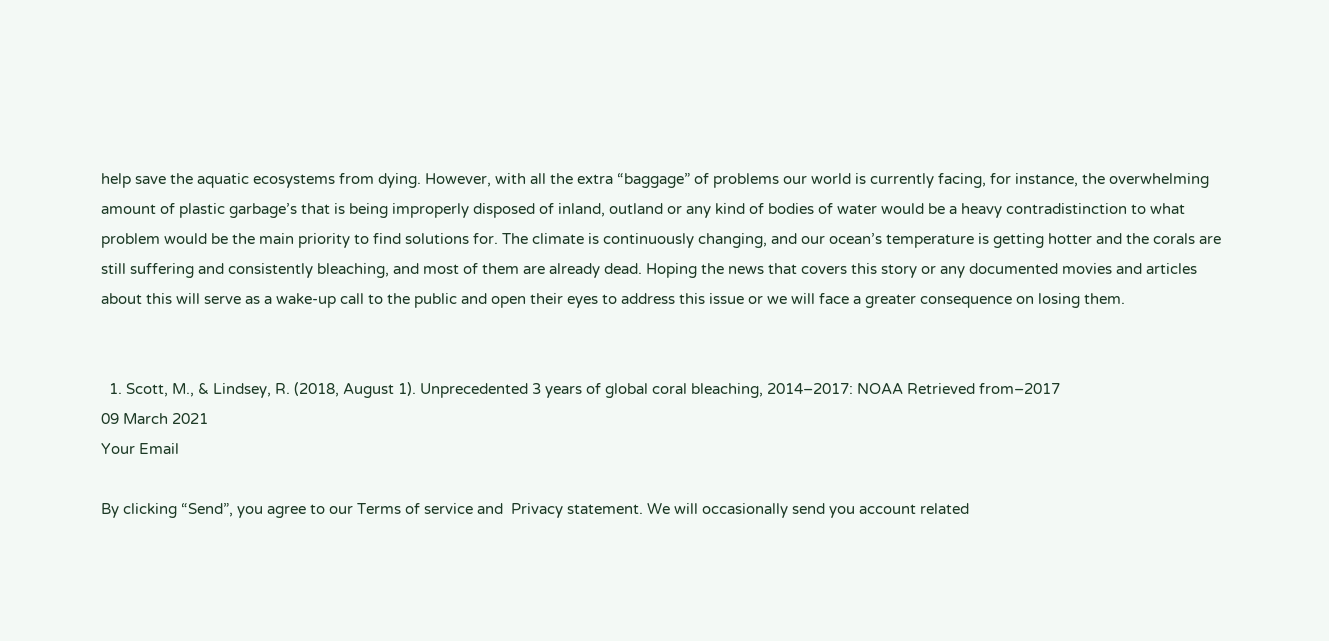help save the aquatic ecosystems from dying. However, with all the extra “baggage” of problems our world is currently facing, for instance, the overwhelming amount of plastic garbage’s that is being improperly disposed of inland, outland or any kind of bodies of water would be a heavy contradistinction to what problem would be the main priority to find solutions for. The climate is continuously changing, and our ocean’s temperature is getting hotter and the corals are still suffering and consistently bleaching, and most of them are already dead. Hoping the news that covers this story or any documented movies and articles about this will serve as a wake-up call to the public and open their eyes to address this issue or we will face a greater consequence on losing them.


  1. Scott, M., & Lindsey, R. (2018, August 1). Unprecedented 3 years of global coral bleaching, 2014–2017: NOAA Retrieved from–2017
09 March 2021
Your Email

By clicking “Send”, you agree to our Terms of service and  Privacy statement. We will occasionally send you account related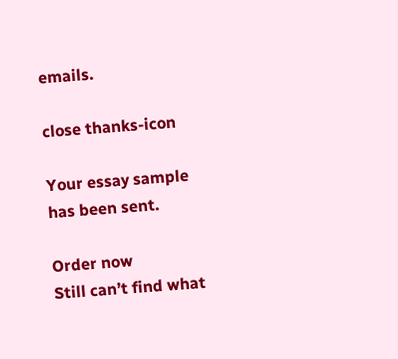emails.

close thanks-icon

Your essay sample has been sent.

Order now
Still can’t find what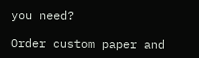you need?

Order custom paper and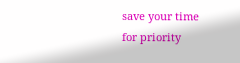save your time
for priority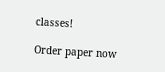classes!

Order paper now